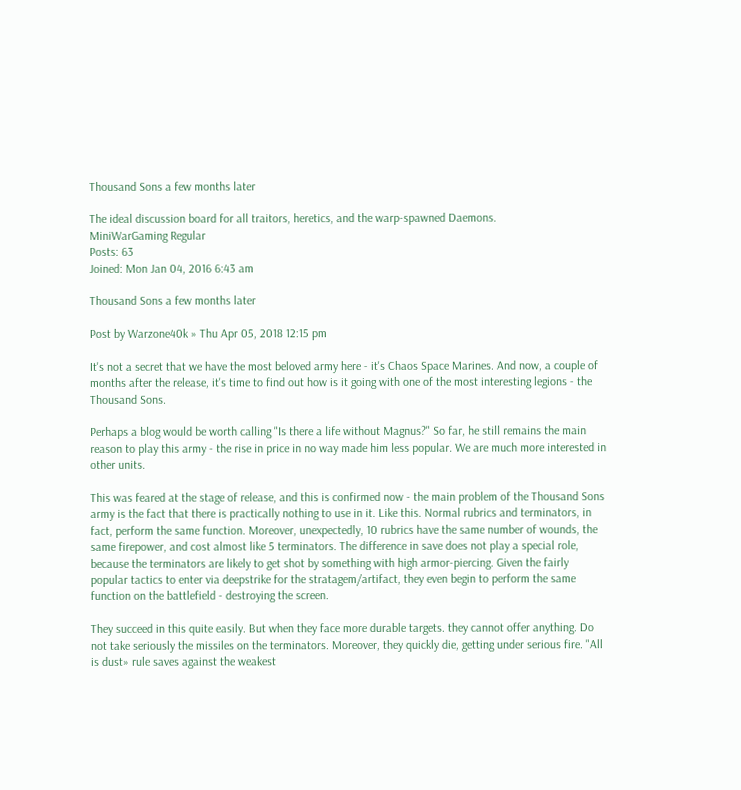Thousand Sons a few months later

The ideal discussion board for all traitors, heretics, and the warp-spawned Daemons.
MiniWarGaming Regular
Posts: 63
Joined: Mon Jan 04, 2016 6:43 am

Thousand Sons a few months later

Post by Warzone40k » Thu Apr 05, 2018 12:15 pm

It's not a secret that we have the most beloved army here - it's Chaos Space Marines. And now, a couple of months after the release, it's time to find out how is it going with one of the most interesting legions - the Thousand Sons.

Perhaps a blog would be worth calling "Is there a life without Magnus?" So far, he still remains the main reason to play this army - the rise in price in no way made him less popular. We are much more interested in other units.

This was feared at the stage of release, and this is confirmed now - the main problem of the Thousand Sons army is the fact that there is practically nothing to use in it. Like this. Normal rubrics and terminators, in fact, perform the same function. Moreover, unexpectedly, 10 rubrics have the same number of wounds, the same firepower, and cost almost like 5 terminators. The difference in save does not play a special role, because the terminators are likely to get shot by something with high armor-piercing. Given the fairly popular tactics to enter via deepstrike for the stratagem/artifact, they even begin to perform the same function on the battlefield - destroying the screen.

They succeed in this quite easily. But when they face more durable targets. they cannot offer anything. Do not take seriously the missiles on the terminators. Moreover, they quickly die, getting under serious fire. "All is dust» rule saves against the weakest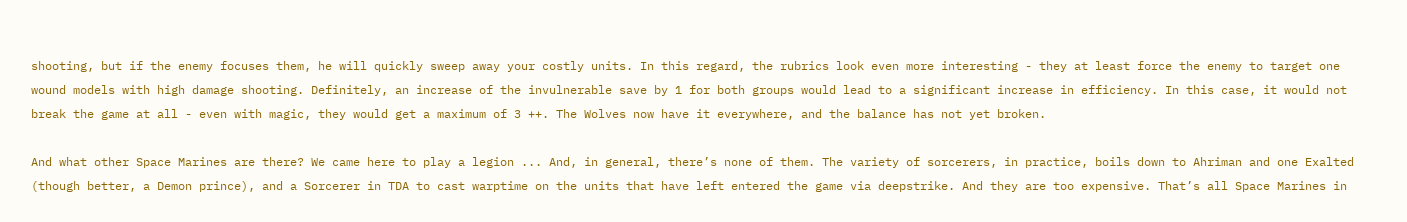shooting, but if the enemy focuses them, he will quickly sweep away your costly units. In this regard, the rubrics look even more interesting - they at least force the enemy to target one wound models with high damage shooting. Definitely, an increase of the invulnerable save by 1 for both groups would lead to a significant increase in efficiency. In this case, it would not break the game at all - even with magic, they would get a maximum of 3 ++. The Wolves now have it everywhere, and the balance has not yet broken.

And what other Space Marines are there? We came here to play a legion ... And, in general, there’s none of them. The variety of sorcerers, in practice, boils down to Ahriman and one Exalted (though better, a Demon prince), and a Sorcerer in TDA to cast warptime on the units that have left entered the game via deepstrike. And they are too expensive. That’s all Space Marines in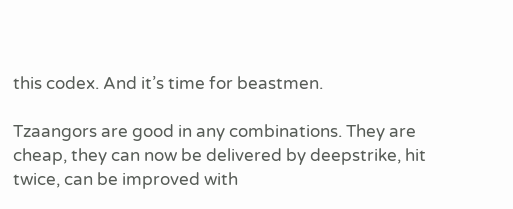this codex. And it’s time for beastmen.

Tzaangors are good in any combinations. They are cheap, they can now be delivered by deepstrike, hit twice, can be improved with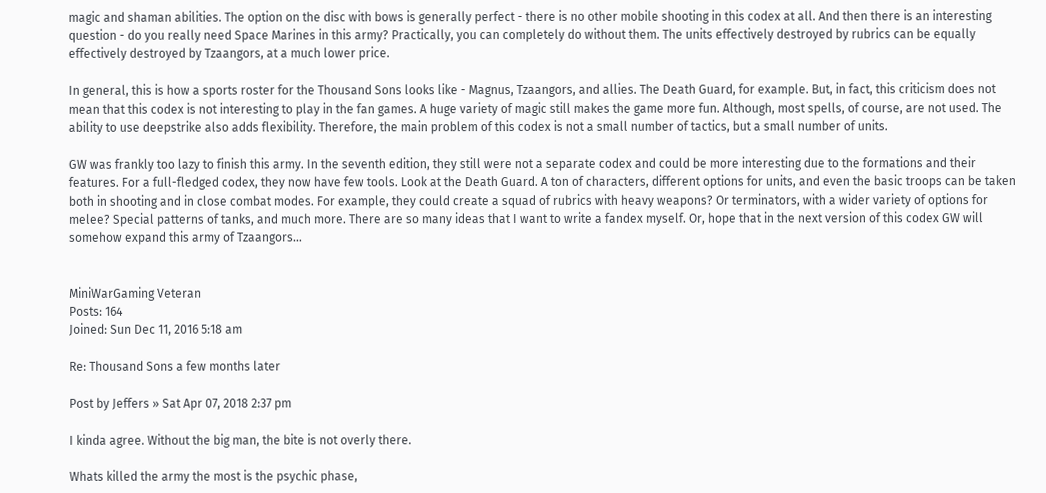magic and shaman abilities. The option on the disc with bows is generally perfect - there is no other mobile shooting in this codex at all. And then there is an interesting question - do you really need Space Marines in this army? Practically, you can completely do without them. The units effectively destroyed by rubrics can be equally effectively destroyed by Tzaangors, at a much lower price.

In general, this is how a sports roster for the Thousand Sons looks like - Magnus, Tzaangors, and allies. The Death Guard, for example. But, in fact, this criticism does not mean that this codex is not interesting to play in the fan games. A huge variety of magic still makes the game more fun. Although, most spells, of course, are not used. The ability to use deepstrike also adds flexibility. Therefore, the main problem of this codex is not a small number of tactics, but a small number of units.

GW was frankly too lazy to finish this army. In the seventh edition, they still were not a separate codex and could be more interesting due to the formations and their features. For a full-fledged codex, they now have few tools. Look at the Death Guard. A ton of characters, different options for units, and even the basic troops can be taken both in shooting and in close combat modes. For example, they could create a squad of rubrics with heavy weapons? Or terminators, with a wider variety of options for melee? Special patterns of tanks, and much more. There are so many ideas that I want to write a fandex myself. Or, hope that in the next version of this codex GW will somehow expand this army of Tzaangors…


MiniWarGaming Veteran
Posts: 164
Joined: Sun Dec 11, 2016 5:18 am

Re: Thousand Sons a few months later

Post by Jeffers » Sat Apr 07, 2018 2:37 pm

I kinda agree. Without the big man, the bite is not overly there.

Whats killed the army the most is the psychic phase,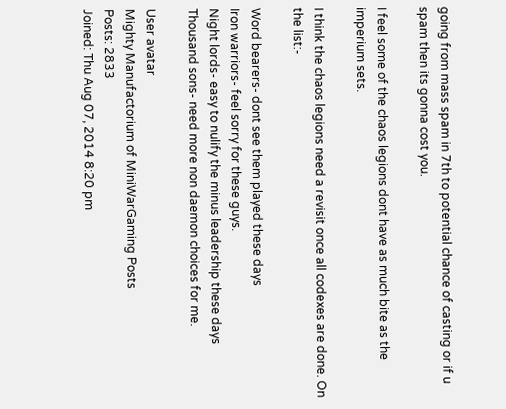going from mass spam in 7th to potential chance of casting or if u spam then its gonna cost you.

I feel some of the chaos legions dont have as much bite as the imperium sets.

I think the chaos legions need a revisit once all codexes are done. On the list:-

Word bearers- dont see them played these days
Iron warriors- feel sorry for these guys.
Night lords- easy to nulify the minus leadership these days
Thousand sons- need more non daemon choices for me.

User avatar
Mighty Manufactorium of MiniWarGaming Posts
Posts: 2833
Joined: Thu Aug 07, 2014 8:20 pm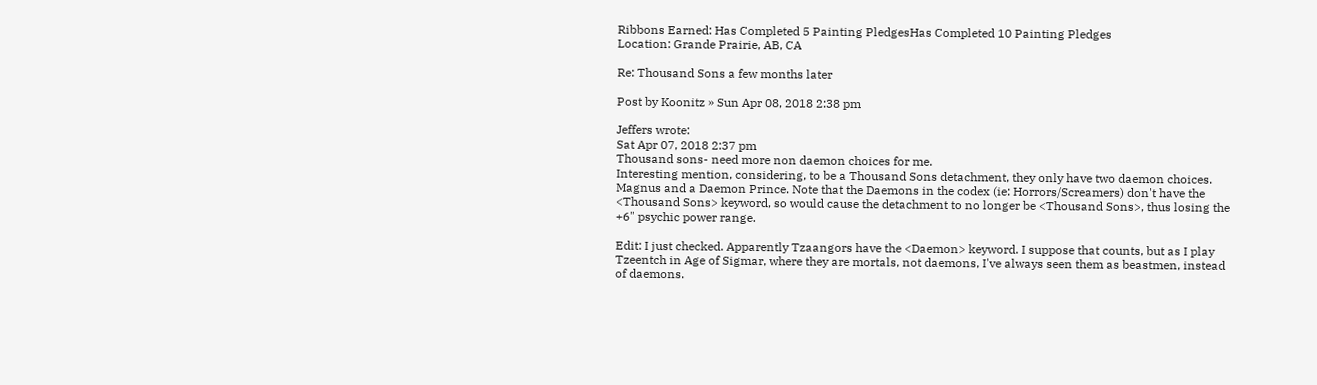Ribbons Earned: Has Completed 5 Painting PledgesHas Completed 10 Painting Pledges
Location: Grande Prairie, AB, CA

Re: Thousand Sons a few months later

Post by Koonitz » Sun Apr 08, 2018 2:38 pm

Jeffers wrote:
Sat Apr 07, 2018 2:37 pm
Thousand sons- need more non daemon choices for me.
Interesting mention, considering, to be a Thousand Sons detachment, they only have two daemon choices. Magnus and a Daemon Prince. Note that the Daemons in the codex (ie: Horrors/Screamers) don't have the <Thousand Sons> keyword, so would cause the detachment to no longer be <Thousand Sons>, thus losing the +6" psychic power range.

Edit: I just checked. Apparently Tzaangors have the <Daemon> keyword. I suppose that counts, but as I play Tzeentch in Age of Sigmar, where they are mortals, not daemons, I've always seen them as beastmen, instead of daemons.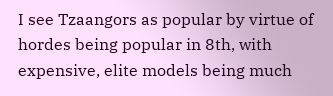I see Tzaangors as popular by virtue of hordes being popular in 8th, with expensive, elite models being much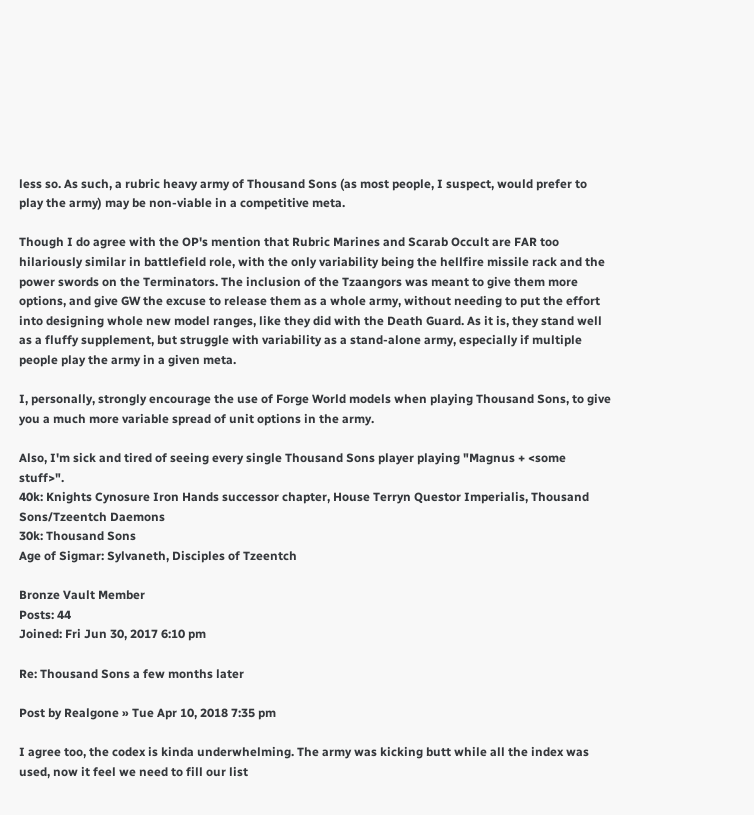less so. As such, a rubric heavy army of Thousand Sons (as most people, I suspect, would prefer to play the army) may be non-viable in a competitive meta.

Though I do agree with the OP's mention that Rubric Marines and Scarab Occult are FAR too hilariously similar in battlefield role, with the only variability being the hellfire missile rack and the power swords on the Terminators. The inclusion of the Tzaangors was meant to give them more options, and give GW the excuse to release them as a whole army, without needing to put the effort into designing whole new model ranges, like they did with the Death Guard. As it is, they stand well as a fluffy supplement, but struggle with variability as a stand-alone army, especially if multiple people play the army in a given meta.

I, personally, strongly encourage the use of Forge World models when playing Thousand Sons, to give you a much more variable spread of unit options in the army.

Also, I'm sick and tired of seeing every single Thousand Sons player playing "Magnus + <some stuff>".
40k: Knights Cynosure Iron Hands successor chapter, House Terryn Questor Imperialis, Thousand Sons/Tzeentch Daemons
30k: Thousand Sons
Age of Sigmar: Sylvaneth, Disciples of Tzeentch

Bronze Vault Member
Posts: 44
Joined: Fri Jun 30, 2017 6:10 pm

Re: Thousand Sons a few months later

Post by Realgone » Tue Apr 10, 2018 7:35 pm

I agree too, the codex is kinda underwhelming. The army was kicking butt while all the index was used, now it feel we need to fill our list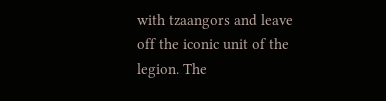with tzaangors and leave off the iconic unit of the legion. The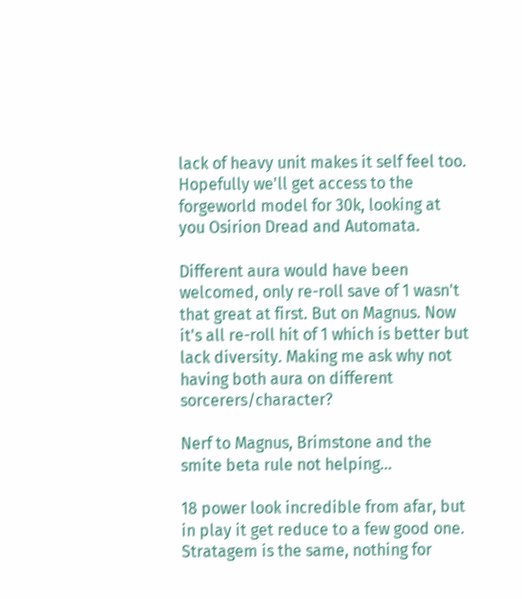lack of heavy unit makes it self feel too. Hopefully we'll get access to the forgeworld model for 30k, looking at you Osirion Dread and Automata.

Different aura would have been welcomed, only re-roll save of 1 wasn't that great at first. But on Magnus. Now it's all re-roll hit of 1 which is better but lack diversity. Making me ask why not having both aura on different sorcerers/character?

Nerf to Magnus, Brimstone and the smite beta rule not helping...

18 power look incredible from afar, but in play it get reduce to a few good one. Stratagem is the same, nothing for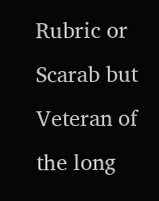Rubric or Scarab but Veteran of the long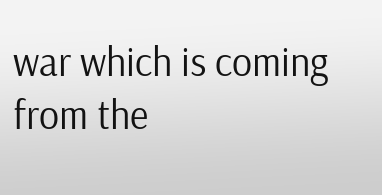war which is coming from the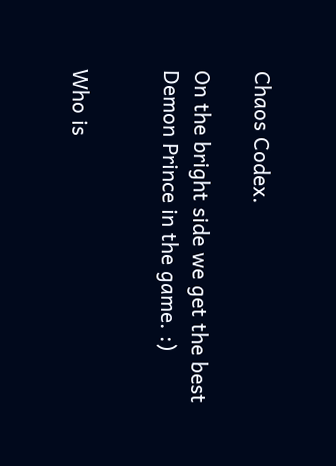Chaos Codex.

On the bright side we get the best Demon Prince in the game. :)


Who is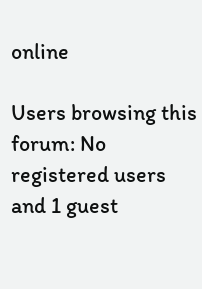online

Users browsing this forum: No registered users and 1 guest